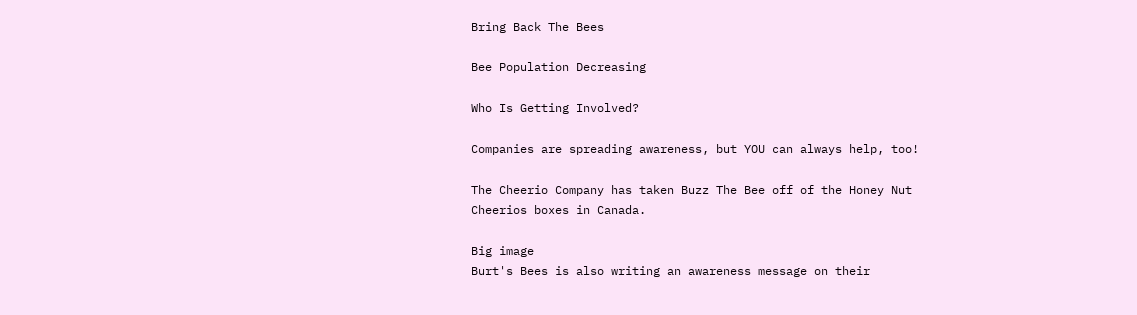Bring Back The Bees

Bee Population Decreasing

Who Is Getting Involved?

Companies are spreading awareness, but YOU can always help, too!

The Cheerio Company has taken Buzz The Bee off of the Honey Nut Cheerios boxes in Canada.

Big image
Burt's Bees is also writing an awareness message on their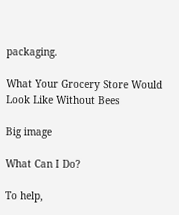packaging.

What Your Grocery Store Would Look Like Without Bees

Big image

What Can I Do?

To help,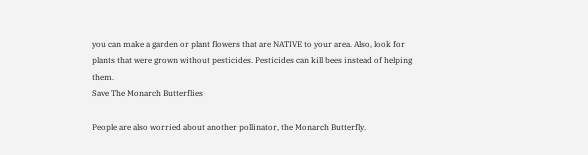you can make a garden or plant flowers that are NATIVE to your area. Also, look for plants that were grown without pesticides. Pesticides can kill bees instead of helping them.
Save The Monarch Butterflies

People are also worried about another pollinator, the Monarch Butterfly.